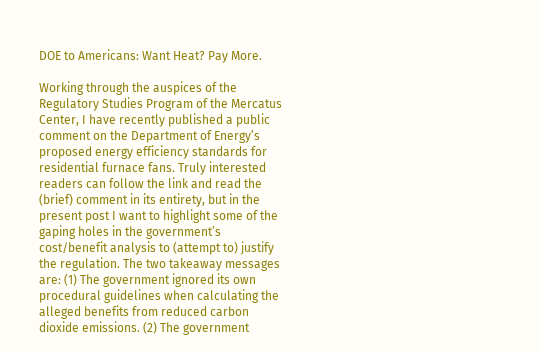DOE to Americans: Want Heat? Pay More.

Working through the auspices of the Regulatory Studies Program of the Mercatus Center, I have recently published a public comment on the Department of Energy’s proposed energy efficiency standards for residential furnace fans. Truly interested readers can follow the link and read the (brief) comment in its entirety, but in the present post I want to highlight some of the gaping holes in the government’s cost/benefit analysis to (attempt to) justify the regulation. The two takeaway messages are: (1) The government ignored its own procedural guidelines when calculating the alleged benefits from reduced carbon dioxide emissions. (2) The government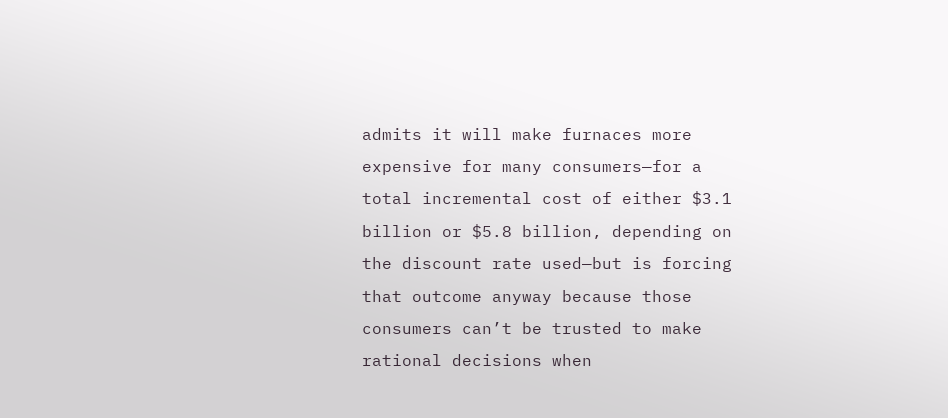admits it will make furnaces more expensive for many consumers—for a total incremental cost of either $3.1 billion or $5.8 billion, depending on the discount rate used—but is forcing that outcome anyway because those consumers can’t be trusted to make rational decisions when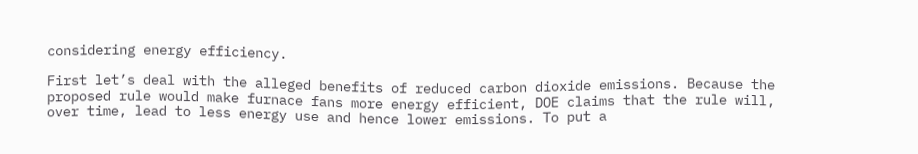considering energy efficiency.

First let’s deal with the alleged benefits of reduced carbon dioxide emissions. Because the proposed rule would make furnace fans more energy efficient, DOE claims that the rule will, over time, lead to less energy use and hence lower emissions. To put a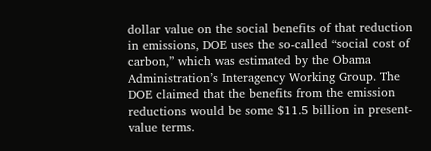dollar value on the social benefits of that reduction in emissions, DOE uses the so-called “social cost of carbon,” which was estimated by the Obama Administration’s Interagency Working Group. The DOE claimed that the benefits from the emission reductions would be some $11.5 billion in present-value terms.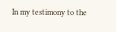In my testimony to the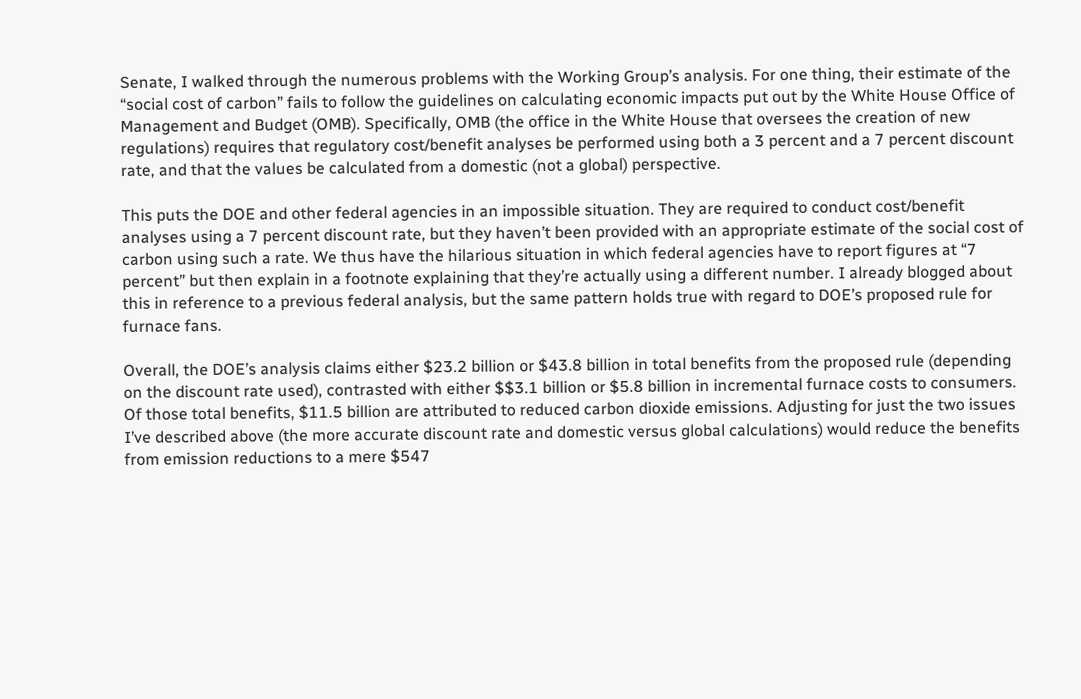Senate, I walked through the numerous problems with the Working Group’s analysis. For one thing, their estimate of the “social cost of carbon” fails to follow the guidelines on calculating economic impacts put out by the White House Office of Management and Budget (OMB). Specifically, OMB (the office in the White House that oversees the creation of new regulations) requires that regulatory cost/benefit analyses be performed using both a 3 percent and a 7 percent discount rate, and that the values be calculated from a domestic (not a global) perspective.

This puts the DOE and other federal agencies in an impossible situation. They are required to conduct cost/benefit analyses using a 7 percent discount rate, but they haven’t been provided with an appropriate estimate of the social cost of carbon using such a rate. We thus have the hilarious situation in which federal agencies have to report figures at “7 percent” but then explain in a footnote explaining that they’re actually using a different number. I already blogged about this in reference to a previous federal analysis, but the same pattern holds true with regard to DOE’s proposed rule for furnace fans.

Overall, the DOE’s analysis claims either $23.2 billion or $43.8 billion in total benefits from the proposed rule (depending on the discount rate used), contrasted with either $$3.1 billion or $5.8 billion in incremental furnace costs to consumers. Of those total benefits, $11.5 billion are attributed to reduced carbon dioxide emissions. Adjusting for just the two issues I’ve described above (the more accurate discount rate and domestic versus global calculations) would reduce the benefits from emission reductions to a mere $547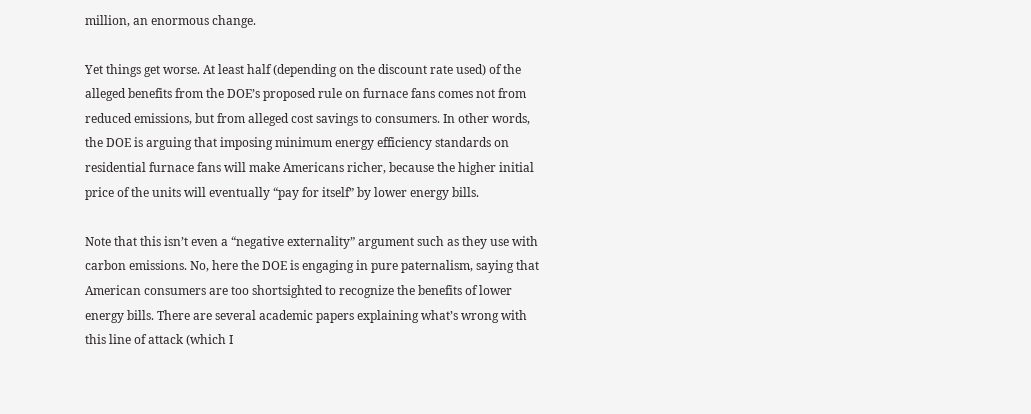million, an enormous change.

Yet things get worse. At least half (depending on the discount rate used) of the alleged benefits from the DOE’s proposed rule on furnace fans comes not from reduced emissions, but from alleged cost savings to consumers. In other words, the DOE is arguing that imposing minimum energy efficiency standards on residential furnace fans will make Americans richer, because the higher initial price of the units will eventually “pay for itself” by lower energy bills.

Note that this isn’t even a “negative externality” argument such as they use with carbon emissions. No, here the DOE is engaging in pure paternalism, saying that American consumers are too shortsighted to recognize the benefits of lower energy bills. There are several academic papers explaining what’s wrong with this line of attack (which I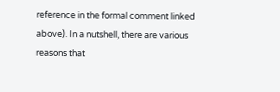reference in the formal comment linked above). In a nutshell, there are various reasons that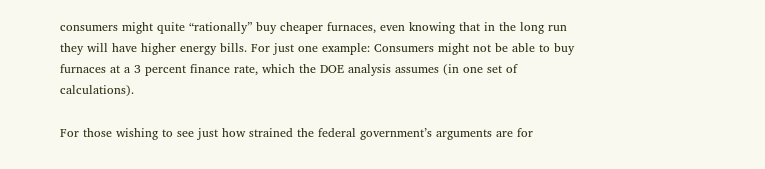consumers might quite “rationally” buy cheaper furnaces, even knowing that in the long run they will have higher energy bills. For just one example: Consumers might not be able to buy furnaces at a 3 percent finance rate, which the DOE analysis assumes (in one set of calculations).

For those wishing to see just how strained the federal government’s arguments are for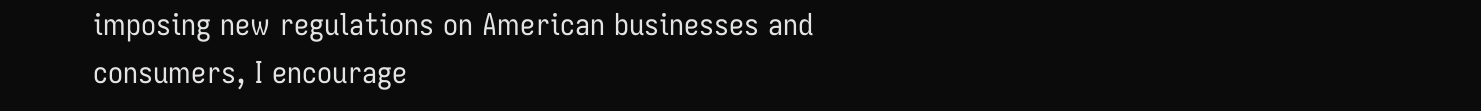imposing new regulations on American businesses and consumers, I encourage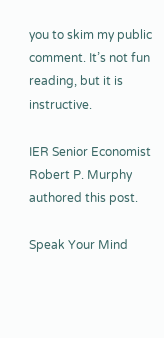you to skim my public comment. It’s not fun reading, but it is instructive.

IER Senior Economist Robert P. Murphy authored this post.

Speak Your Mind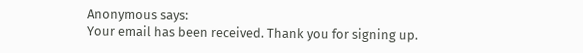Anonymous says:
Your email has been received. Thank you for signing up.